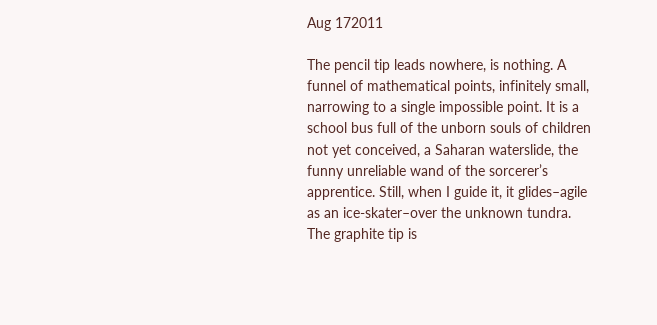Aug 172011

The pencil tip leads nowhere, is nothing. A funnel of mathematical points, infinitely small, narrowing to a single impossible point. It is a school bus full of the unborn souls of children not yet conceived, a Saharan waterslide, the funny unreliable wand of the sorcerer’s apprentice. Still, when I guide it, it glides–agile as an ice-skater–over the unknown tundra. The graphite tip is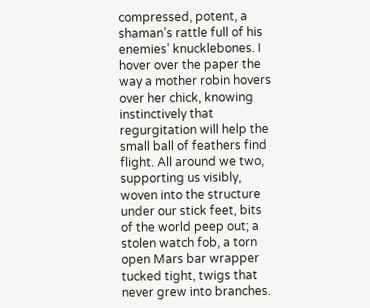compressed, potent, a shaman’s rattle full of his enemies’ knucklebones. I hover over the paper the way a mother robin hovers over her chick, knowing instinctively that regurgitation will help the small ball of feathers find flight. All around we two, supporting us visibly, woven into the structure under our stick feet, bits of the world peep out; a stolen watch fob, a torn open Mars bar wrapper tucked tight, twigs that never grew into branches.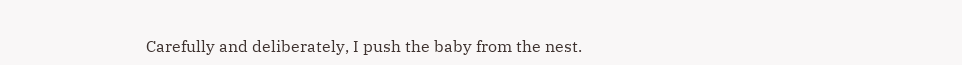Carefully and deliberately, I push the baby from the nest.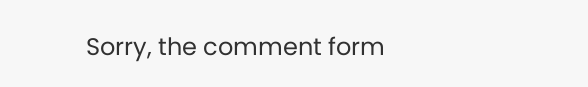Sorry, the comment form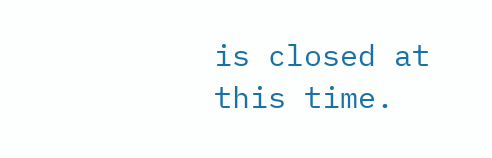is closed at this time.